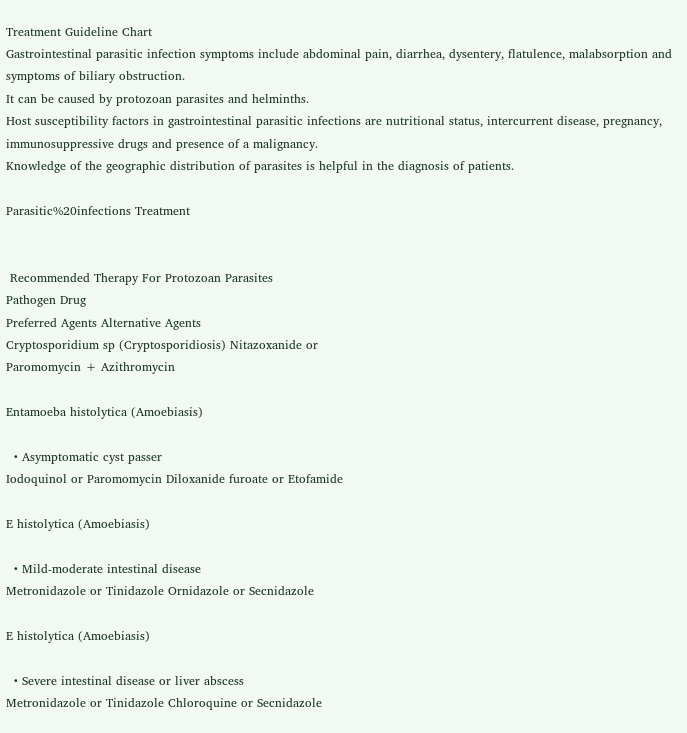Treatment Guideline Chart
Gastrointestinal parasitic infection symptoms include abdominal pain, diarrhea, dysentery, flatulence, malabsorption and symptoms of biliary obstruction.
It can be caused by protozoan parasites and helminths.
Host susceptibility factors in gastrointestinal parasitic infections are nutritional status, intercurrent disease, pregnancy, immunosuppressive drugs and presence of a malignancy.
Knowledge of the geographic distribution of parasites is helpful in the diagnosis of patients.

Parasitic%20infections Treatment


 Recommended Therapy For Protozoan Parasites
Pathogen Drug
Preferred Agents Alternative Agents
Cryptosporidium sp (Cryptosporidiosis) Nitazoxanide or
Paromomycin + Azithromycin

Entamoeba histolytica (Amoebiasis)

  • Asymptomatic cyst passer
Iodoquinol or Paromomycin Diloxanide furoate or Etofamide

E histolytica (Amoebiasis)

  • Mild-moderate intestinal disease
Metronidazole or Tinidazole Ornidazole or Secnidazole

E histolytica (Amoebiasis)

  • Severe intestinal disease or liver abscess
Metronidazole or Tinidazole Chloroquine or Secnidazole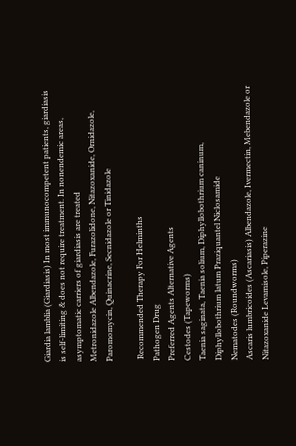Giardia lamblia (Giardiasis) In most immunocompetent patients, giardiasis is self-limiting & does not require treatment. In nonendemic areas, asymptomatic carriers of giardiasis are treated
Metronidazole Albendazole, Furazolidone, Nitazoxanide, Ornidazole, Paromomycin, Quinacrine, Secnidazole or Tinidazole

 Recommended Therapy For Helminths
Pathogen Drug
Preferred Agents Alternative Agents
Cestodes (Tapeworms)
Taenia saginata, Taenia solium, Diphyllobothrium caninum, Diphyllobothrium latum Praziquantel Niclosamide
Nematodes (Roundworms)
Ascaris lumbricoides (Ascariasis) Albendazole, Ivermectin, Mebendazole or Nitazoxanide Levamisole, Piperazine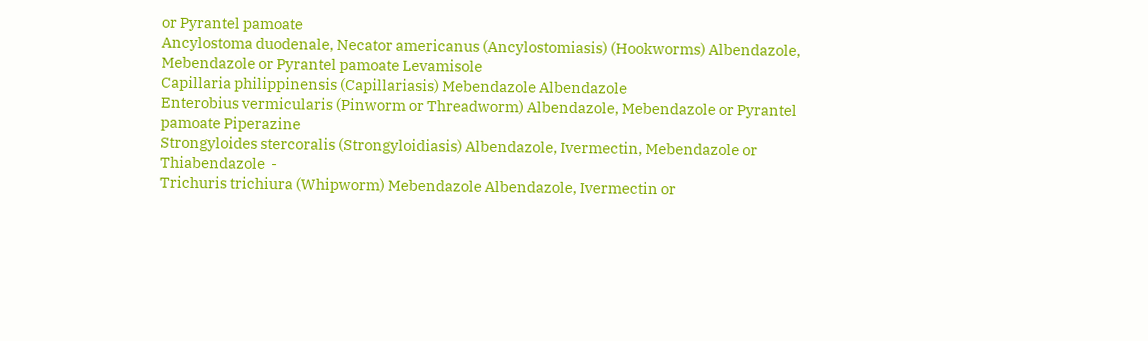or Pyrantel pamoate
Ancylostoma duodenale, Necator americanus (Ancylostomiasis) (Hookworms) Albendazole, Mebendazole or Pyrantel pamoate Levamisole
Capillaria philippinensis (Capillariasis) Mebendazole Albendazole
Enterobius vermicularis (Pinworm or Threadworm) Albendazole, Mebendazole or Pyrantel pamoate Piperazine
Strongyloides stercoralis (Strongyloidiasis) Albendazole, Ivermectin, Mebendazole or Thiabendazole  -
Trichuris trichiura (Whipworm) Mebendazole Albendazole, Ivermectin or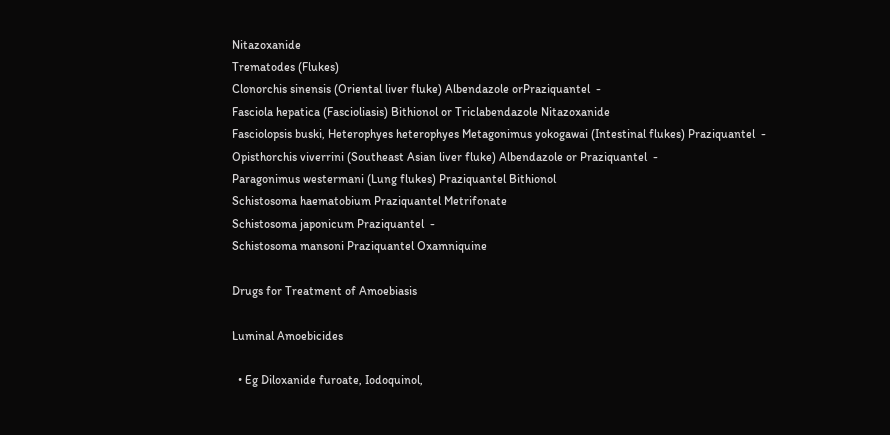Nitazoxanide
Trematodes (Flukes)
Clonorchis sinensis (Oriental liver fluke) Albendazole orPraziquantel  -
Fasciola hepatica (Fascioliasis) Bithionol or Triclabendazole Nitazoxanide
Fasciolopsis buski, Heterophyes heterophyes Metagonimus yokogawai (Intestinal flukes) Praziquantel  -
Opisthorchis viverrini (Southeast Asian liver fluke) Albendazole or Praziquantel  -
Paragonimus westermani (Lung flukes) Praziquantel Bithionol
Schistosoma haematobium Praziquantel Metrifonate
Schistosoma japonicum Praziquantel  -
Schistosoma mansoni Praziquantel Oxamniquine

Drugs for Treatment of Amoebiasis

Luminal Amoebicides

  • Eg Diloxanide furoate, Iodoquinol,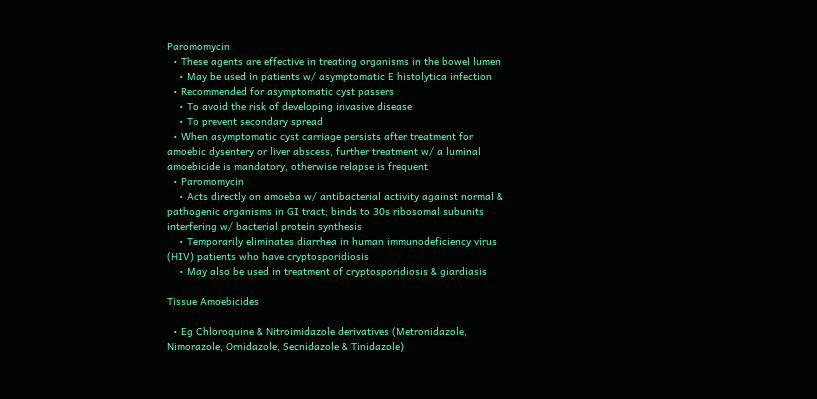Paromomycin
  • These agents are effective in treating organisms in the bowel lumen
    • May be used in patients w/ asymptomatic E histolytica infection
  • Recommended for asymptomatic cyst passers
    • To avoid the risk of developing invasive disease
    • To prevent secondary spread
  • When asymptomatic cyst carriage persists after treatment for amoebic dysentery or liver abscess, further treatment w/ a luminal amoebicide is mandatory, otherwise relapse is frequent
  • Paromomycin
    • Acts directly on amoeba w/ antibacterial activity against normal & pathogenic organisms in GI tract; binds to 30s ribosomal subunits interfering w/ bacterial protein synthesis
    • Temporarily eliminates diarrhea in human immunodeficiency virus (HIV) patients who have cryptosporidiosis
    • May also be used in treatment of cryptosporidiosis & giardiasis

Tissue Amoebicides

  • Eg Chloroquine & Nitroimidazole derivatives (Metronidazole, Nimorazole, Ornidazole, Secnidazole & Tinidazole)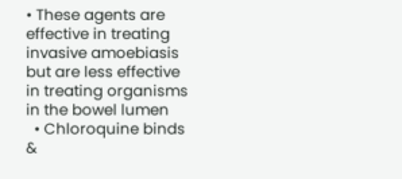• These agents are effective in treating invasive amoebiasis but are less effective in treating organisms in the bowel lumen
  • Chloroquine binds &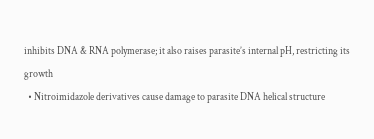inhibits DNA & RNA polymerase; it also raises parasite’s internal pH, restricting its growth
  • Nitroimidazole derivatives cause damage to parasite DNA helical structure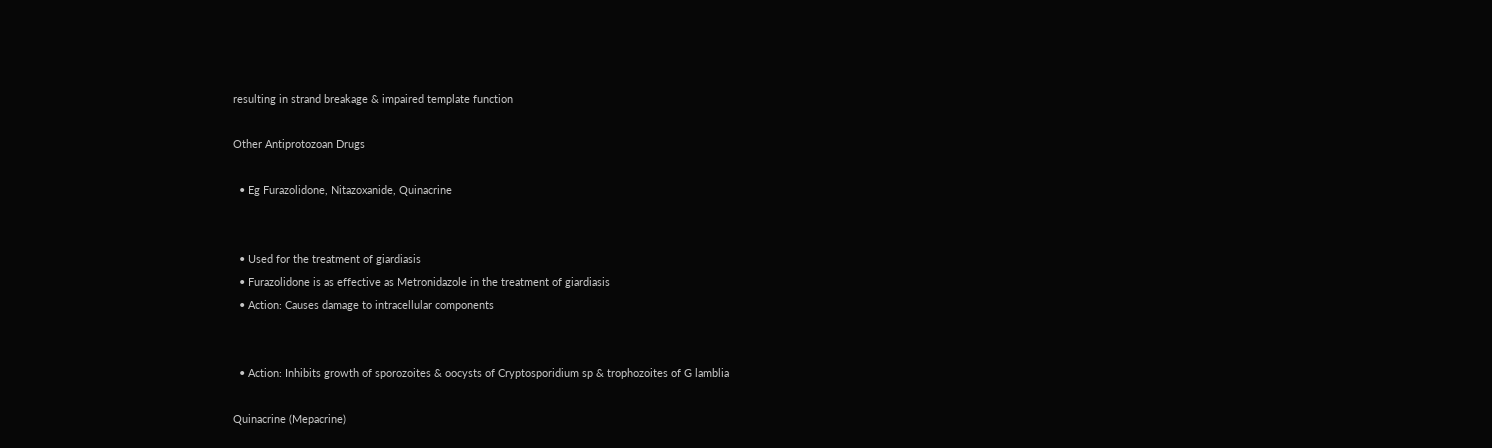resulting in strand breakage & impaired template function

Other Antiprotozoan Drugs

  • Eg Furazolidone, Nitazoxanide, Quinacrine


  • Used for the treatment of giardiasis
  • Furazolidone is as effective as Metronidazole in the treatment of giardiasis
  • Action: Causes damage to intracellular components


  • Action: Inhibits growth of sporozoites & oocysts of Cryptosporidium sp & trophozoites of G lamblia

Quinacrine (Mepacrine)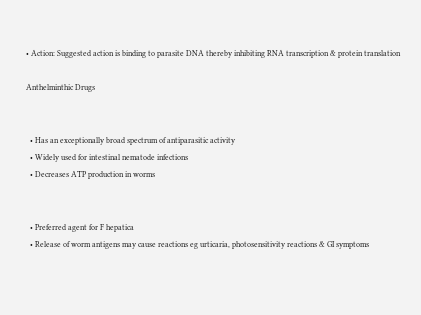• Action: Suggested action is binding to parasite DNA thereby inhibiting RNA transcription & protein translation

Anthelminthic Drugs


  • Has an exceptionally broad spectrum of antiparasitic activity
  • Widely used for intestinal nematode infections
  • Decreases ATP production in worms


  • Preferred agent for F hepatica
  • Release of worm antigens may cause reactions eg urticaria, photosensitivity reactions & GI symptoms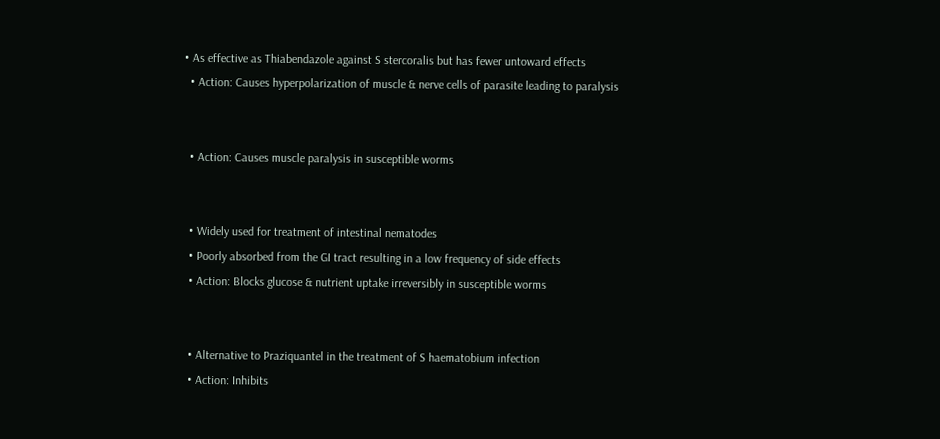• As effective as Thiabendazole against S stercoralis but has fewer untoward effects
  • Action: Causes hyperpolarization of muscle & nerve cells of parasite leading to paralysis


  • Action: Causes muscle paralysis in susceptible worms


  • Widely used for treatment of intestinal nematodes
  • Poorly absorbed from the GI tract resulting in a low frequency of side effects
  • Action: Blocks glucose & nutrient uptake irreversibly in susceptible worms


  • Alternative to Praziquantel in the treatment of S haematobium infection
  • Action: Inhibits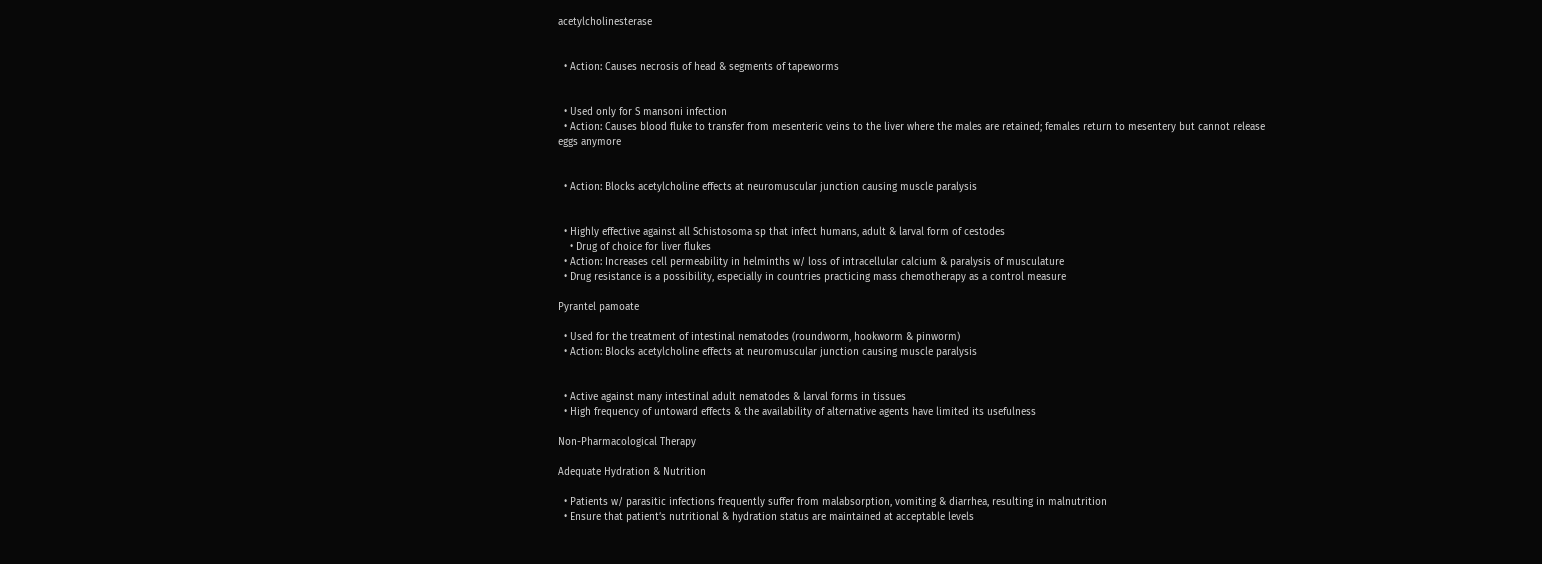acetylcholinesterase


  • Action: Causes necrosis of head & segments of tapeworms


  • Used only for S mansoni infection
  • Action: Causes blood fluke to transfer from mesenteric veins to the liver where the males are retained; females return to mesentery but cannot release eggs anymore


  • Action: Blocks acetylcholine effects at neuromuscular junction causing muscle paralysis


  • Highly effective against all Schistosoma sp that infect humans, adult & larval form of cestodes
    • Drug of choice for liver flukes
  • Action: Increases cell permeability in helminths w/ loss of intracellular calcium & paralysis of musculature
  • Drug resistance is a possibility, especially in countries practicing mass chemotherapy as a control measure

Pyrantel pamoate

  • Used for the treatment of intestinal nematodes (roundworm, hookworm & pinworm)
  • Action: Blocks acetylcholine effects at neuromuscular junction causing muscle paralysis


  • Active against many intestinal adult nematodes & larval forms in tissues
  • High frequency of untoward effects & the availability of alternative agents have limited its usefulness

Non-Pharmacological Therapy

Adequate Hydration & Nutrition

  • Patients w/ parasitic infections frequently suffer from malabsorption, vomiting & diarrhea, resulting in malnutrition
  • Ensure that patient’s nutritional & hydration status are maintained at acceptable levels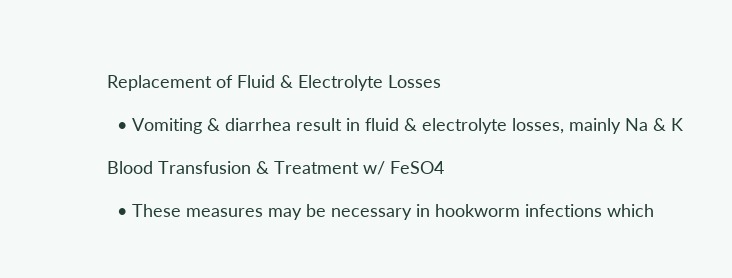Replacement of Fluid & Electrolyte Losses

  • Vomiting & diarrhea result in fluid & electrolyte losses, mainly Na & K

Blood Transfusion & Treatment w/ FeSO4

  • These measures may be necessary in hookworm infections which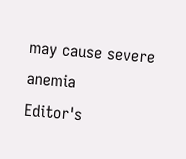may cause severe anemia
Editor's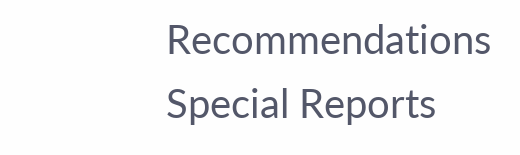Recommendations
Special Reports